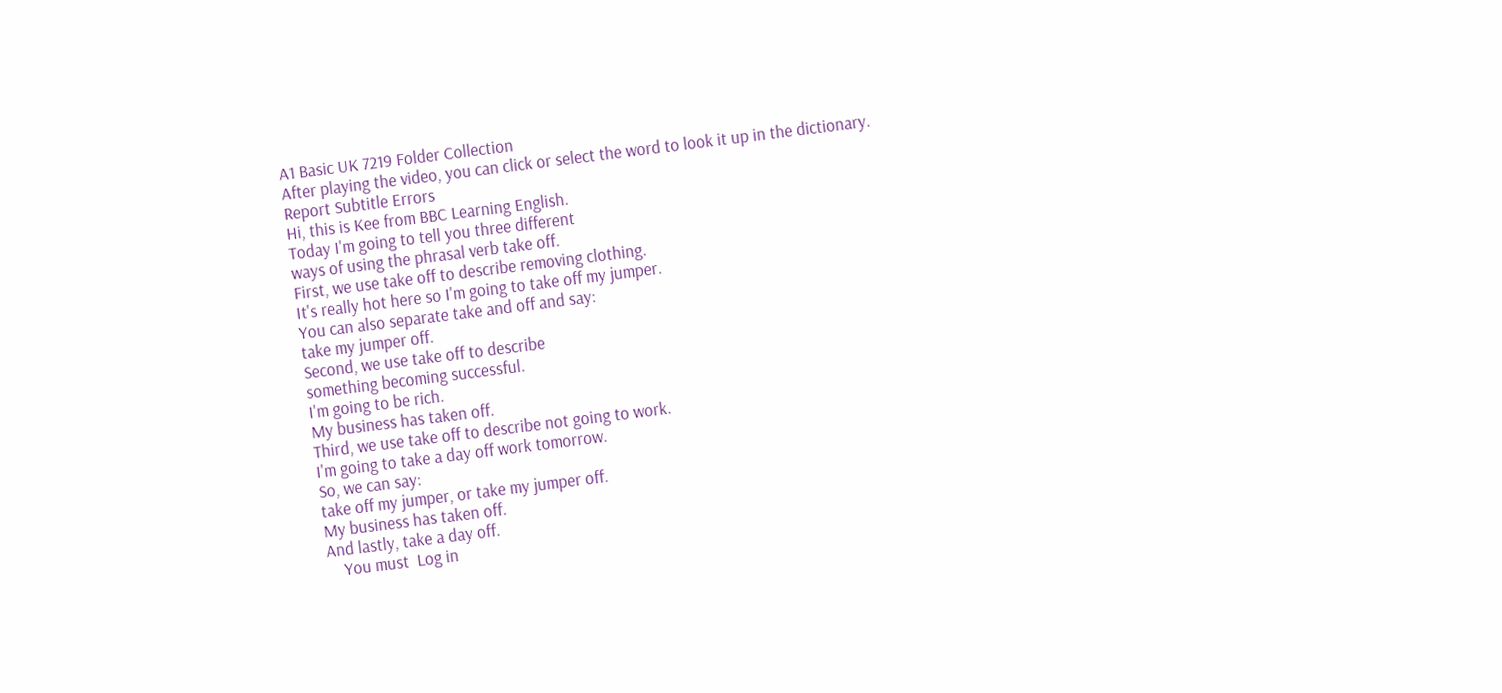A1 Basic UK 7219 Folder Collection
After playing the video, you can click or select the word to look it up in the dictionary.
Report Subtitle Errors
Hi, this is Kee from BBC Learning English.
Today I'm going to tell you three different
ways of using the phrasal verb take off.
First, we use take off to describe removing clothing.
It's really hot here so I'm going to take off my jumper.
You can also separate take and off and say:
take my jumper off.
Second, we use take off to describe
something becoming successful.
I'm going to be rich.
My business has taken off.
Third, we use take off to describe not going to work.
I'm going to take a day off work tomorrow.
So, we can say:
take off my jumper, or take my jumper off.
My business has taken off.
And lastly, take a day off.
    You must  Log in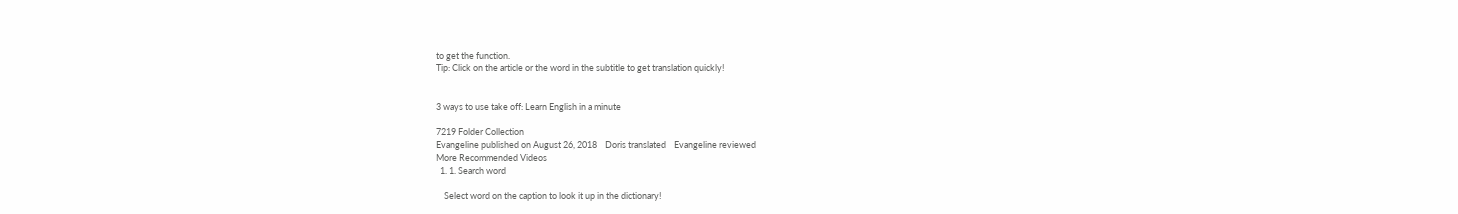to get the function.
Tip: Click on the article or the word in the subtitle to get translation quickly!


3 ways to use take off: Learn English in a minute

7219 Folder Collection
Evangeline published on August 26, 2018    Doris translated    Evangeline reviewed
More Recommended Videos
  1. 1. Search word

    Select word on the caption to look it up in the dictionary!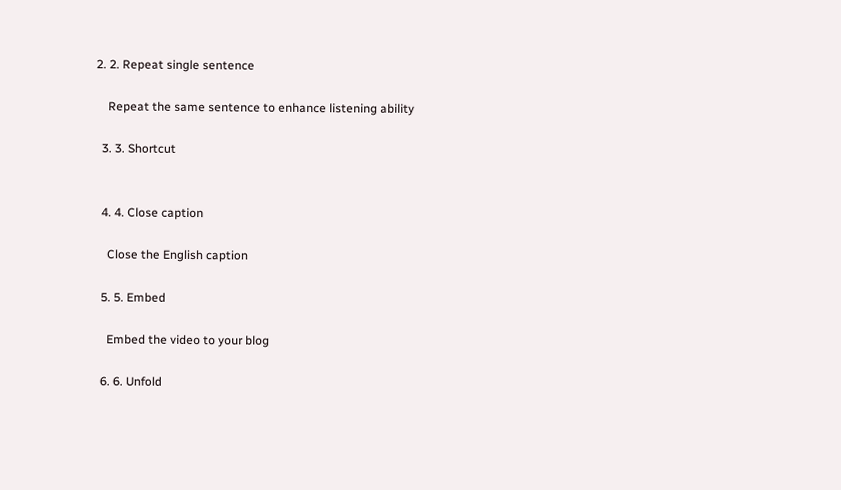2. 2. Repeat single sentence

    Repeat the same sentence to enhance listening ability

  3. 3. Shortcut


  4. 4. Close caption

    Close the English caption

  5. 5. Embed

    Embed the video to your blog

  6. 6. Unfold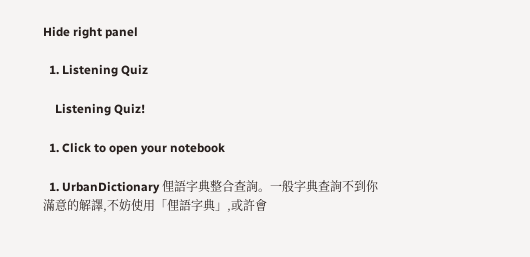Hide right panel

  1. Listening Quiz

    Listening Quiz!

  1. Click to open your notebook

  1. UrbanDictionary 俚語字典整合查詢。一般字典查詢不到你滿意的解譯,不妨使用「俚語字典」,或許會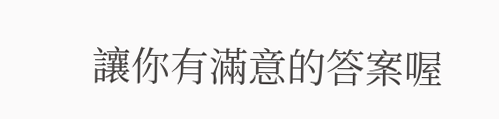讓你有滿意的答案喔